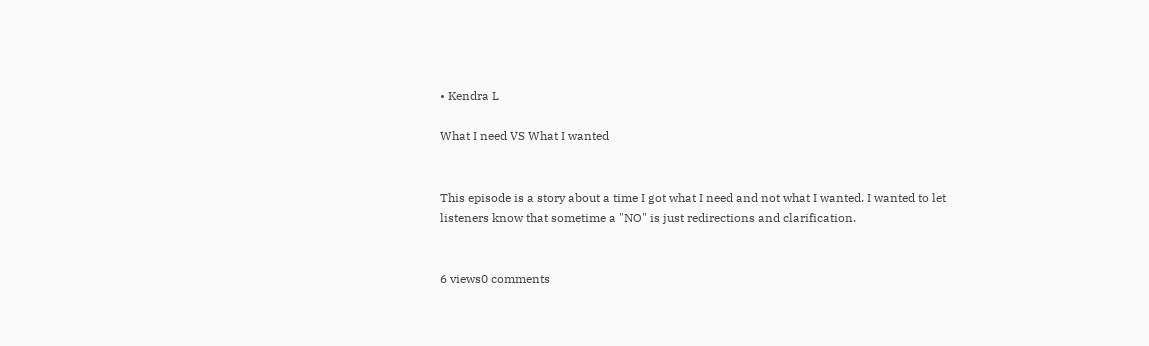• Kendra L

What I need VS What I wanted


This episode is a story about a time I got what I need and not what I wanted. I wanted to let listeners know that sometime a "NO" is just redirections and clarification.


6 views0 comments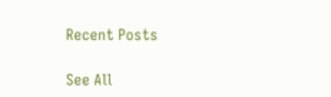Recent Posts

See All